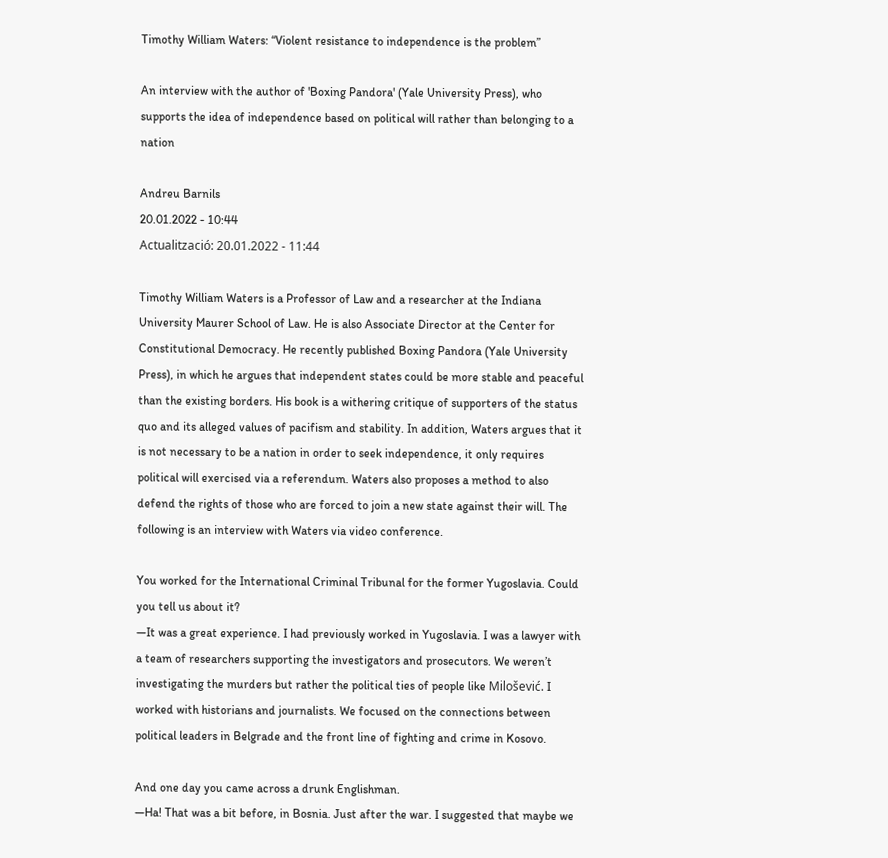Timothy William Waters: “Violent resistance to independence is the problem”

An interview with the author of 'Boxing Pandora' (Yale University Press), who supports the idea of independence based on political will rather than belonging to a nation

Andreu Barnils
20.01.2022 - 10:44
Actualització: 20.01.2022 - 11:44

Timothy William Waters is a Professor of Law and a researcher at the Indiana
University Maurer School of Law. He is also Associate Director at the Center for Constitutional Democracy. He recently published Boxing Pandora (Yale University Press), in which he argues that independent states could be more stable and peaceful than the existing borders. His book is a withering critique of supporters of the status quo and its alleged values of pacifism and stability. In addition, Waters argues that it is not necessary to be a nation in order to seek independence, it only requires political will exercised via a referendum. Waters also proposes a method to also defend the rights of those who are forced to join a new state against their will. The following is an interview with Waters via video conference.

You worked for the International Criminal Tribunal for the former Yugoslavia. Could you tell us about it?
—It was a great experience. I had previously worked in Yugoslavia. I was a lawyer with a team of researchers supporting the investigators and prosecutors. We weren’t investigating the murders but rather the political ties of people like Milošević. I worked with historians and journalists. We focused on the connections between political leaders in Belgrade and the front line of fighting and crime in Kosovo.

And one day you came across a drunk Englishman.
—Ha! That was a bit before, in Bosnia. Just after the war. I suggested that maybe we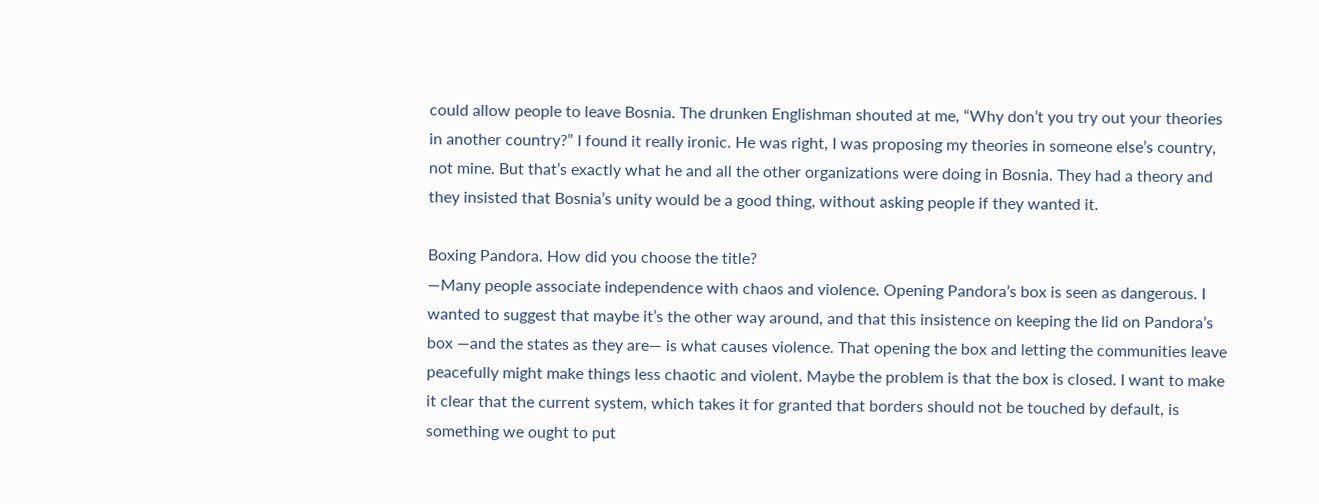could allow people to leave Bosnia. The drunken Englishman shouted at me, “Why don’t you try out your theories in another country?” I found it really ironic. He was right, I was proposing my theories in someone else’s country, not mine. But that’s exactly what he and all the other organizations were doing in Bosnia. They had a theory and they insisted that Bosnia’s unity would be a good thing, without asking people if they wanted it.

Boxing Pandora. How did you choose the title?
—Many people associate independence with chaos and violence. Opening Pandora’s box is seen as dangerous. I wanted to suggest that maybe it’s the other way around, and that this insistence on keeping the lid on Pandora’s box —and the states as they are— is what causes violence. That opening the box and letting the communities leave peacefully might make things less chaotic and violent. Maybe the problem is that the box is closed. I want to make it clear that the current system, which takes it for granted that borders should not be touched by default, is something we ought to put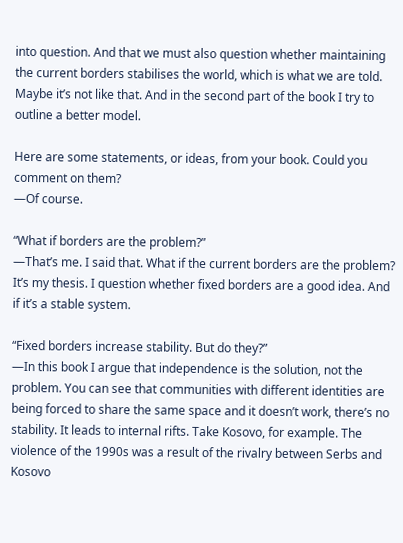into question. And that we must also question whether maintaining the current borders stabilises the world, which is what we are told. Maybe it’s not like that. And in the second part of the book I try to outline a better model.

Here are some statements, or ideas, from your book. Could you comment on them?
—Of course.

“What if borders are the problem?”
—That’s me. I said that. What if the current borders are the problem? It’s my thesis. I question whether fixed borders are a good idea. And if it’s a stable system.

“Fixed borders increase stability. But do they?”
—In this book I argue that independence is the solution, not the problem. You can see that communities with different identities are being forced to share the same space and it doesn’t work, there’s no stability. It leads to internal rifts. Take Kosovo, for example. The violence of the 1990s was a result of the rivalry between Serbs and Kosovo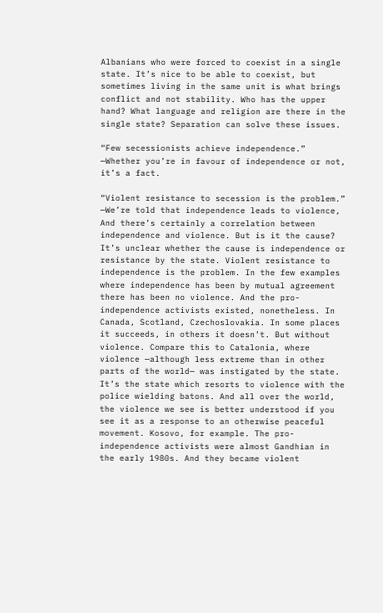Albanians who were forced to coexist in a single state. It’s nice to be able to coexist, but sometimes living in the same unit is what brings conflict and not stability. Who has the upper hand? What language and religion are there in the single state? Separation can solve these issues.

“Few secessionists achieve independence.”
—Whether you’re in favour of independence or not, it’s a fact.

“Violent resistance to secession is the problem.”
—We’re told that independence leads to violence, And there’s certainly a correlation between independence and violence. But is it the cause? It’s unclear whether the cause is independence or resistance by the state. Violent resistance to independence is the problem. In the few examples where independence has been by mutual agreement there has been no violence. And the pro-independence activists existed, nonetheless. In Canada, Scotland, Czechoslovakia. In some places it succeeds, in others it doesn’t. But without violence. Compare this to Catalonia, where violence —although less extreme than in other parts of the world— was instigated by the state. It’s the state which resorts to violence with the police wielding batons. And all over the world, the violence we see is better understood if you see it as a response to an otherwise peaceful movement. Kosovo, for example. The pro-independence activists were almost Gandhian in the early 1980s. And they became violent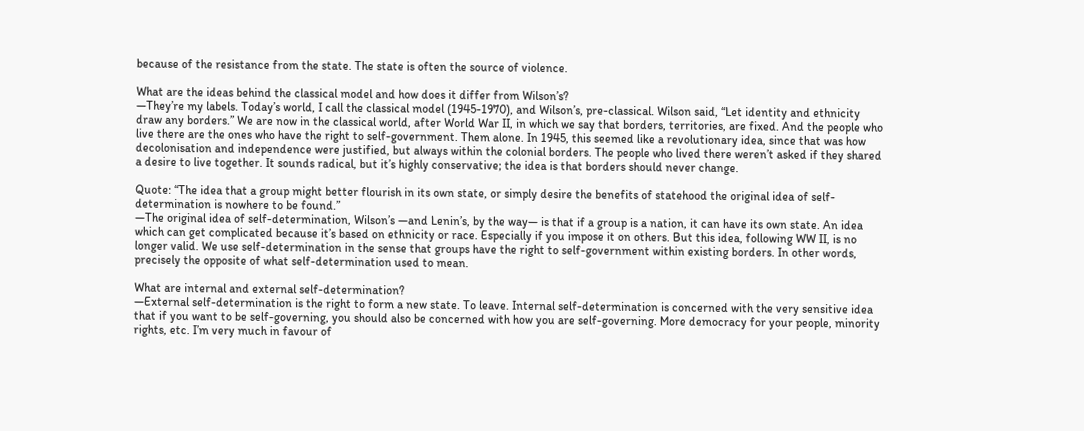because of the resistance from the state. The state is often the source of violence.

What are the ideas behind the classical model and how does it differ from Wilson’s?
—They’re my labels. Today’s world, I call the classical model (1945-1970), and Wilson’s, pre-classical. Wilson said, “Let identity and ethnicity draw any borders.” We are now in the classical world, after World War II, in which we say that borders, territories, are fixed. And the people who live there are the ones who have the right to self-government. Them alone. In 1945, this seemed like a revolutionary idea, since that was how decolonisation and independence were justified, but always within the colonial borders. The people who lived there weren’t asked if they shared a desire to live together. It sounds radical, but it’s highly conservative; the idea is that borders should never change.

Quote: “The idea that a group might better flourish in its own state, or simply desire the benefits of statehood the original idea of self-determination is nowhere to be found.”
—The original idea of self-determination, Wilson’s —and Lenin’s, by the way— is that if a group is a nation, it can have its own state. An idea which can get complicated because it’s based on ethnicity or race. Especially if you impose it on others. But this idea, following WW II, is no longer valid. We use self-determination in the sense that groups have the right to self-government within existing borders. In other words, precisely the opposite of what self-determination used to mean.

What are internal and external self-determination?
—External self-determination is the right to form a new state. To leave. Internal self-determination is concerned with the very sensitive idea that if you want to be self-governing, you should also be concerned with how you are self-governing. More democracy for your people, minority rights, etc. I’m very much in favour of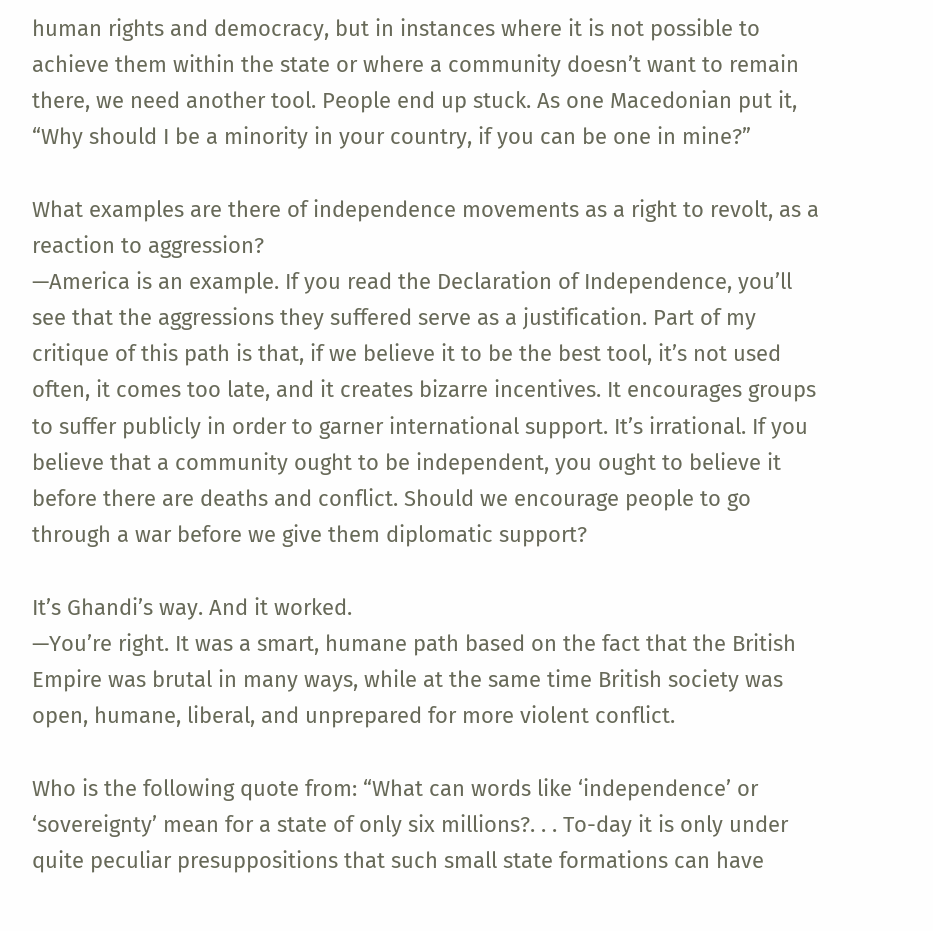human rights and democracy, but in instances where it is not possible to achieve them within the state or where a community doesn’t want to remain there, we need another tool. People end up stuck. As one Macedonian put it, “Why should I be a minority in your country, if you can be one in mine?”

What examples are there of independence movements as a right to revolt, as a reaction to aggression?
—America is an example. If you read the Declaration of Independence, you’ll see that the aggressions they suffered serve as a justification. Part of my critique of this path is that, if we believe it to be the best tool, it’s not used often, it comes too late, and it creates bizarre incentives. It encourages groups to suffer publicly in order to garner international support. It’s irrational. If you believe that a community ought to be independent, you ought to believe it before there are deaths and conflict. Should we encourage people to go through a war before we give them diplomatic support?

It’s Ghandi’s way. And it worked.
—You’re right. It was a smart, humane path based on the fact that the British Empire was brutal in many ways, while at the same time British society was open, humane, liberal, and unprepared for more violent conflict.

Who is the following quote from: “What can words like ‘independence’ or ‘sovereignty’ mean for a state of only six millions?. . . To-day it is only under quite peculiar presuppositions that such small state formations can have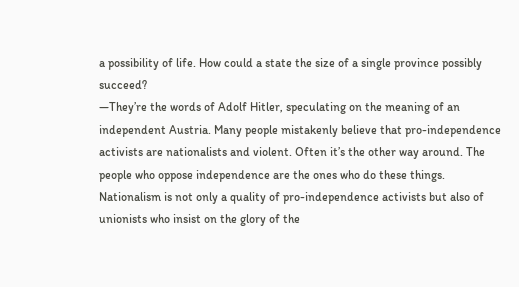a possibility of life. How could a state the size of a single province possibly succeed?
—They’re the words of Adolf Hitler, speculating on the meaning of an independent Austria. Many people mistakenly believe that pro-independence activists are nationalists and violent. Often it’s the other way around. The people who oppose independence are the ones who do these things. Nationalism is not only a quality of pro-independence activists but also of unionists who insist on the glory of the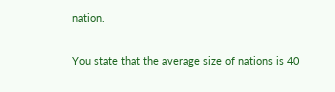nation.

You state that the average size of nations is 40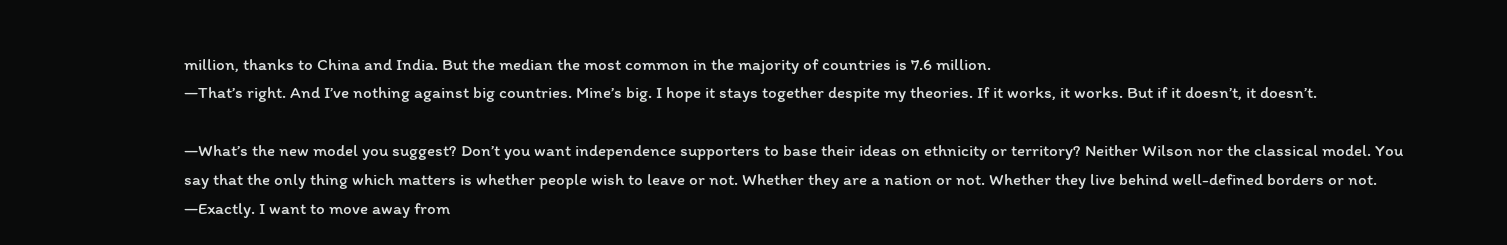million, thanks to China and India. But the median the most common in the majority of countries is 7.6 million.
—That’s right. And I’ve nothing against big countries. Mine’s big. I hope it stays together despite my theories. If it works, it works. But if it doesn’t, it doesn’t.

—What’s the new model you suggest? Don’t you want independence supporters to base their ideas on ethnicity or territory? Neither Wilson nor the classical model. You say that the only thing which matters is whether people wish to leave or not. Whether they are a nation or not. Whether they live behind well-defined borders or not.
—Exactly. I want to move away from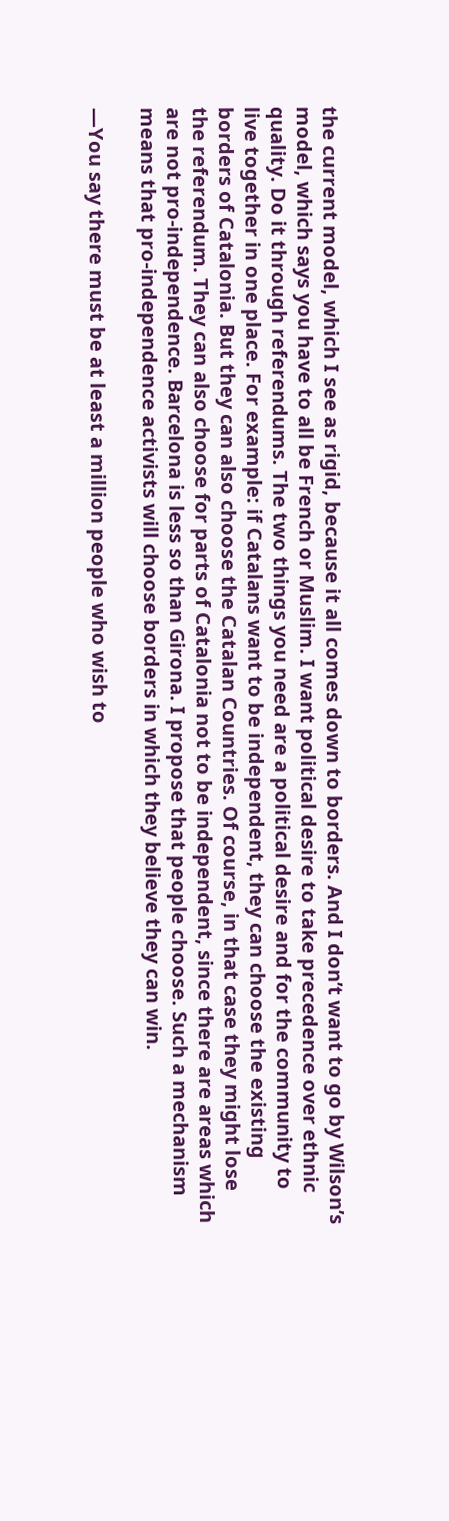the current model, which I see as rigid, because it all comes down to borders. And I don’t want to go by Wilson’s model, which says you have to all be French or Muslim. I want political desire to take precedence over ethnic quality. Do it through referendums. The two things you need are a political desire and for the community to live together in one place. For example: if Catalans want to be independent, they can choose the existing borders of Catalonia. But they can also choose the Catalan Countries. Of course, in that case they might lose the referendum. They can also choose for parts of Catalonia not to be independent, since there are areas which are not pro-independence. Barcelona is less so than Girona. I propose that people choose. Such a mechanism means that pro-independence activists will choose borders in which they believe they can win.

—You say there must be at least a million people who wish to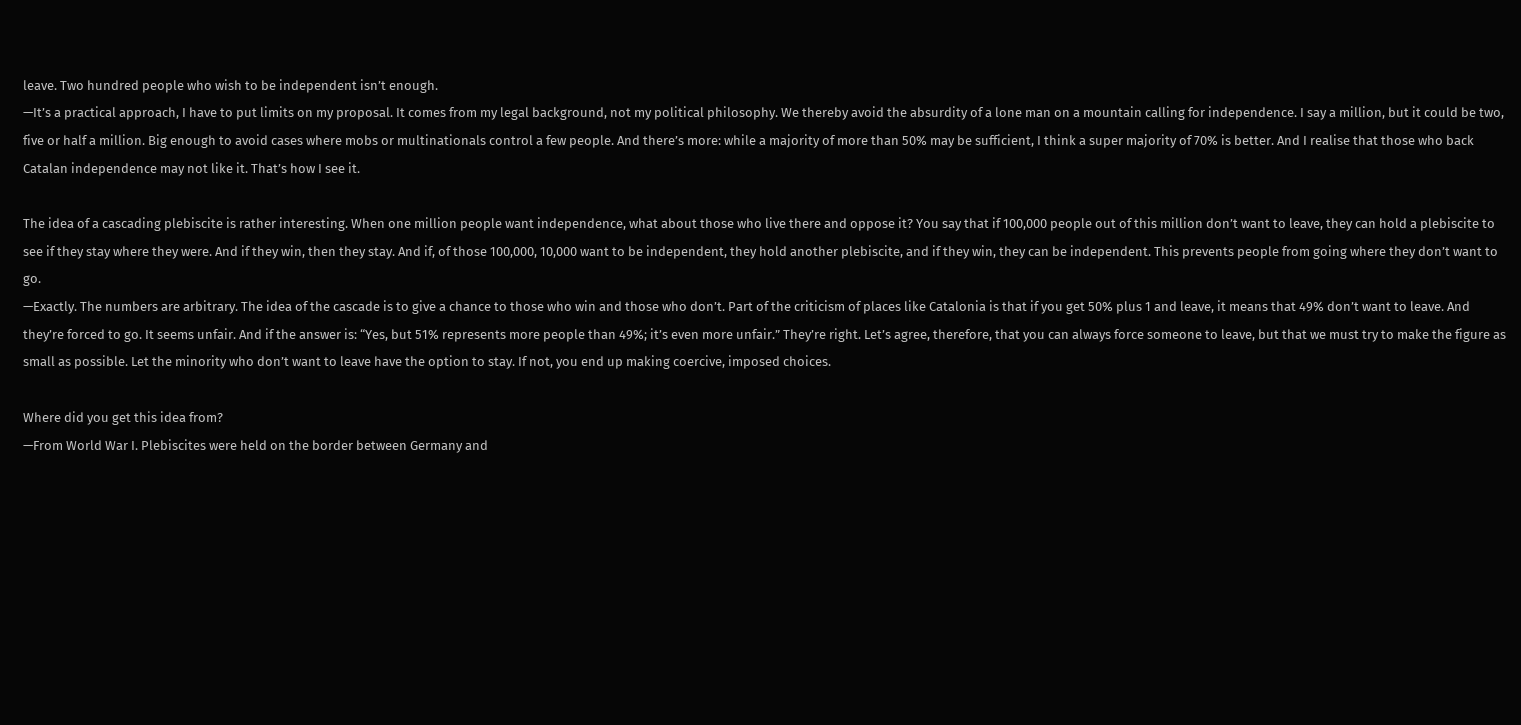leave. Two hundred people who wish to be independent isn’t enough.
—It’s a practical approach, I have to put limits on my proposal. It comes from my legal background, not my political philosophy. We thereby avoid the absurdity of a lone man on a mountain calling for independence. I say a million, but it could be two, five or half a million. Big enough to avoid cases where mobs or multinationals control a few people. And there’s more: while a majority of more than 50% may be sufficient, I think a super majority of 70% is better. And I realise that those who back Catalan independence may not like it. That’s how I see it.

The idea of a cascading plebiscite is rather interesting. When one million people want independence, what about those who live there and oppose it? You say that if 100,000 people out of this million don’t want to leave, they can hold a plebiscite to see if they stay where they were. And if they win, then they stay. And if, of those 100,000, 10,000 want to be independent, they hold another plebiscite, and if they win, they can be independent. This prevents people from going where they don’t want to go.
—Exactly. The numbers are arbitrary. The idea of the cascade is to give a chance to those who win and those who don’t. Part of the criticism of places like Catalonia is that if you get 50% plus 1 and leave, it means that 49% don’t want to leave. And they’re forced to go. It seems unfair. And if the answer is: “Yes, but 51% represents more people than 49%; it’s even more unfair.” They’re right. Let’s agree, therefore, that you can always force someone to leave, but that we must try to make the figure as small as possible. Let the minority who don’t want to leave have the option to stay. If not, you end up making coercive, imposed choices.

Where did you get this idea from?
—From World War I. Plebiscites were held on the border between Germany and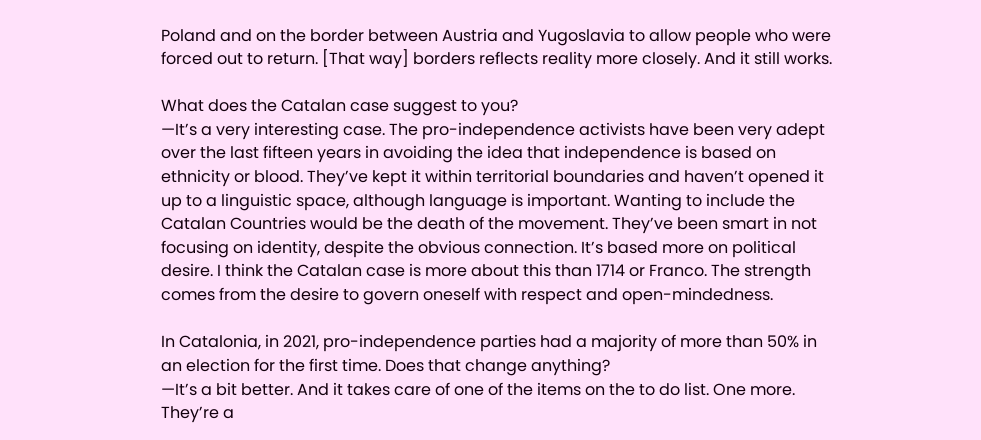Poland and on the border between Austria and Yugoslavia to allow people who were forced out to return. [That way] borders reflects reality more closely. And it still works.

What does the Catalan case suggest to you?
—It’s a very interesting case. The pro-independence activists have been very adept over the last fifteen years in avoiding the idea that independence is based on ethnicity or blood. They’ve kept it within territorial boundaries and haven’t opened it up to a linguistic space, although language is important. Wanting to include the Catalan Countries would be the death of the movement. They’ve been smart in not focusing on identity, despite the obvious connection. It’s based more on political desire. I think the Catalan case is more about this than 1714 or Franco. The strength comes from the desire to govern oneself with respect and open-mindedness.

In Catalonia, in 2021, pro-independence parties had a majority of more than 50% in an election for the first time. Does that change anything?
—It’s a bit better. And it takes care of one of the items on the to do list. One more. They’re a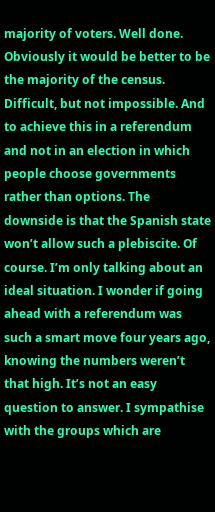majority of voters. Well done. Obviously it would be better to be the majority of the census. Difficult, but not impossible. And to achieve this in a referendum and not in an election in which people choose governments rather than options. The downside is that the Spanish state won’t allow such a plebiscite. Of course. I’m only talking about an ideal situation. I wonder if going ahead with a referendum was such a smart move four years ago, knowing the numbers weren’t that high. It’s not an easy question to answer. I sympathise with the groups which are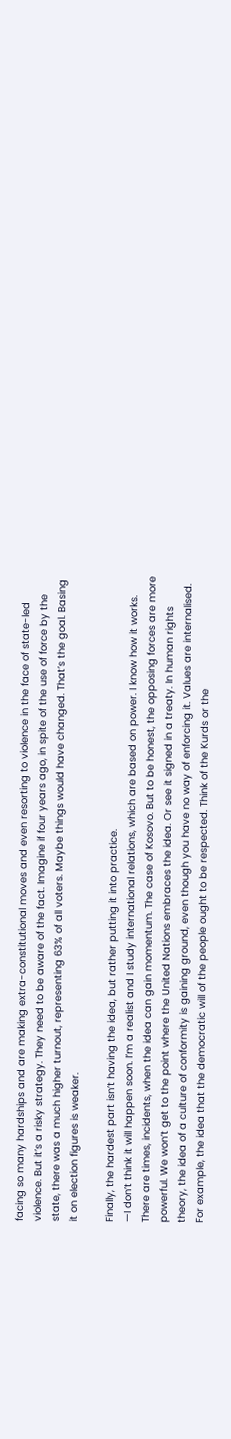facing so many hardships and are making extra-constitutional moves and even resorting to violence in the face of state-led violence. But it’s a risky strategy. They need to be aware of the fact. Imagine if four years ago, in spite of the use of force by the state, there was a much higher turnout, representing 63% of all voters. Maybe things would have changed. That’s the goal. Basing it on election figures is weaker.

Finally, the hardest part isn’t having the idea, but rather putting it into practice.
—I don’t think it will happen soon. I’m a realist and I study international relations, which are based on power. I know how it works. There are times, incidents, when the idea can gain momentum. The case of Kosovo. But to be honest, the opposing forces are more powerful. We won’t get to the point where the United Nations embraces the idea. Or see it signed in a treaty. In human rights theory, the idea of a culture of conformity is gaining ground, even though you have no way of enforcing it. Values are internalised. For example, the idea that the democratic will of the people ought to be respected. Think of the Kurds or the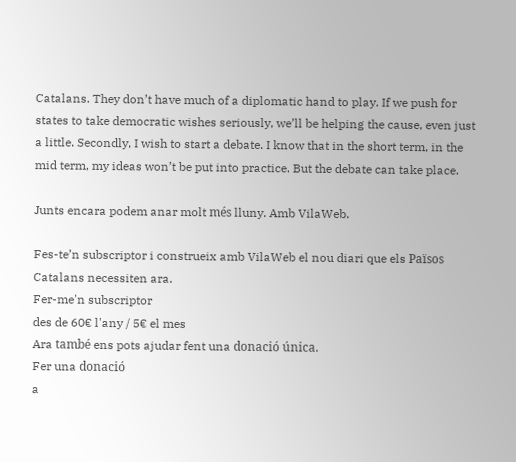Catalans. They don’t have much of a diplomatic hand to play. If we push for states to take democratic wishes seriously, we’ll be helping the cause, even just a little. Secondly, I wish to start a debate. I know that in the short term, in the mid term, my ideas won’t be put into practice. But the debate can take place.

Junts encara podem anar molt més lluny. Amb VilaWeb.

Fes-te’n subscriptor i construeix amb VilaWeb el nou diari que els Països Catalans necessiten ara.
Fer-me'n subscriptor
des de 60€ l'any / 5€ el mes
Ara també ens pots ajudar fent una donació única.
Fer una donació
a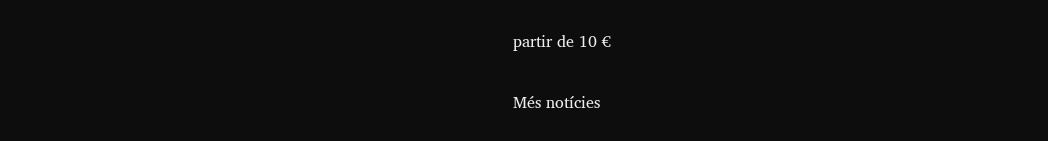partir de 10 €

Més notícies